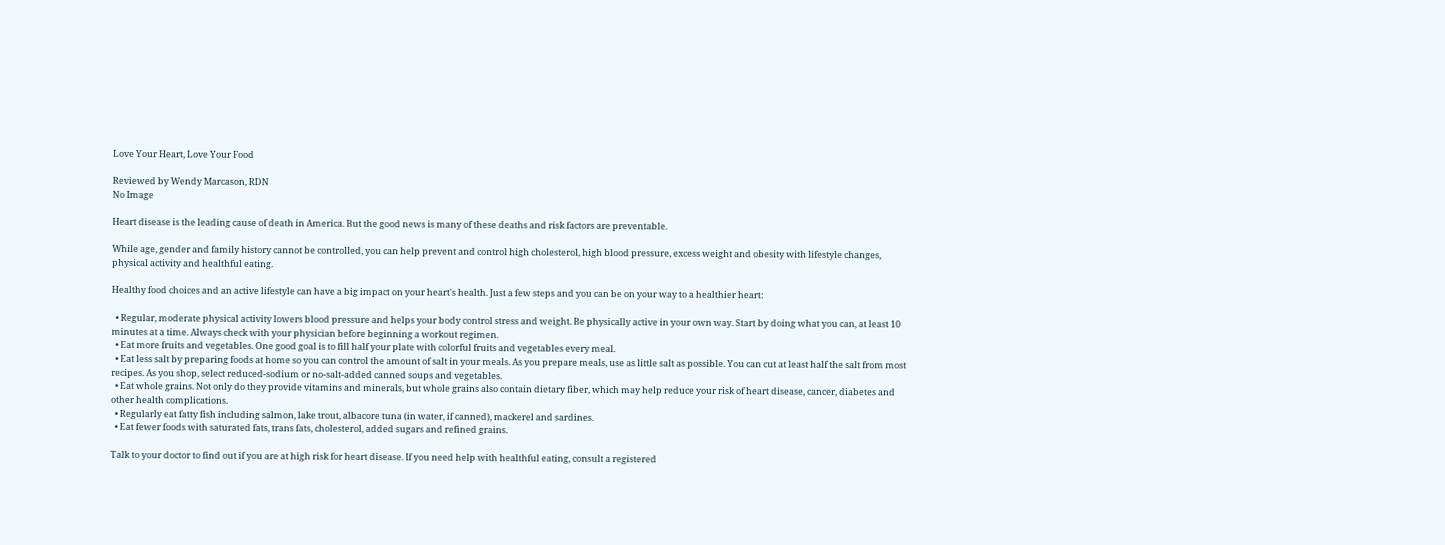Love Your Heart, Love Your Food

Reviewed by Wendy Marcason, RDN
No Image

Heart disease is the leading cause of death in America. But the good news is many of these deaths and risk factors are preventable.

While age, gender and family history cannot be controlled, you can help prevent and control high cholesterol, high blood pressure, excess weight and obesity with lifestyle changes, physical activity and healthful eating.

Healthy food choices and an active lifestyle can have a big impact on your heart's health. Just a few steps and you can be on your way to a healthier heart:

  • Regular, moderate physical activity lowers blood pressure and helps your body control stress and weight. Be physically active in your own way. Start by doing what you can, at least 10 minutes at a time. Always check with your physician before beginning a workout regimen.
  • Eat more fruits and vegetables. One good goal is to fill half your plate with colorful fruits and vegetables every meal.
  • Eat less salt by preparing foods at home so you can control the amount of salt in your meals. As you prepare meals, use as little salt as possible. You can cut at least half the salt from most recipes. As you shop, select reduced-sodium or no-salt-added canned soups and vegetables.
  • Eat whole grains. Not only do they provide vitamins and minerals, but whole grains also contain dietary fiber, which may help reduce your risk of heart disease, cancer, diabetes and other health complications.
  • Regularly eat fatty fish including salmon, lake trout, albacore tuna (in water, if canned), mackerel and sardines.
  • Eat fewer foods with saturated fats, trans fats, cholesterol, added sugars and refined grains.

Talk to your doctor to find out if you are at high risk for heart disease. If you need help with healthful eating, consult a registered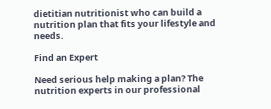dietitian nutritionist who can build a nutrition plan that fits your lifestyle and needs.

Find an Expert

Need serious help making a plan? The nutrition experts in our professional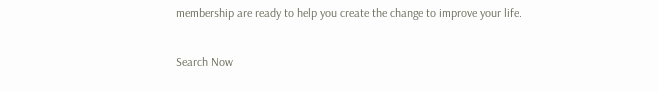membership are ready to help you create the change to improve your life.

Search Now